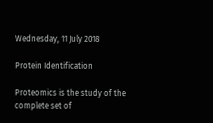Wednesday, 11 July 2018

Protein Identification

Proteomics is the study of the complete set of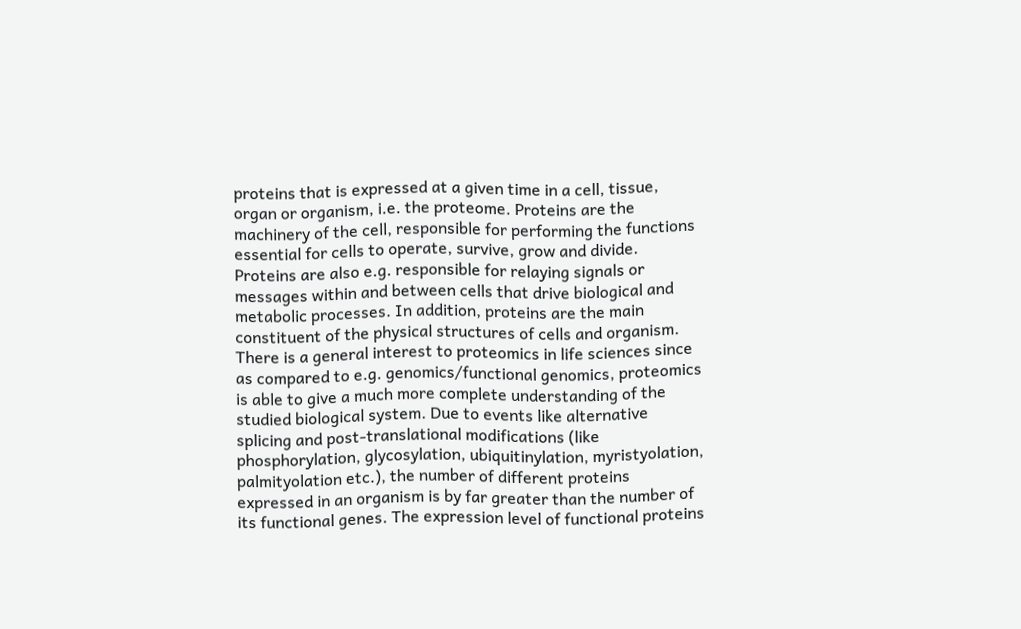proteins that is expressed at a given time in a cell, tissue, organ or organism, i.e. the proteome. Proteins are the machinery of the cell, responsible for performing the functions essential for cells to operate, survive, grow and divide. Proteins are also e.g. responsible for relaying signals or messages within and between cells that drive biological and metabolic processes. In addition, proteins are the main constituent of the physical structures of cells and organism.
There is a general interest to proteomics in life sciences since as compared to e.g. genomics/functional genomics, proteomics is able to give a much more complete understanding of the studied biological system. Due to events like alternative splicing and post-translational modifications (like phosphorylation, glycosylation, ubiquitinylation, myristyolation, palmityolation etc.), the number of different proteins expressed in an organism is by far greater than the number of its functional genes. The expression level of functional proteins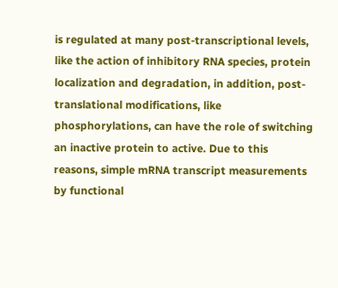is regulated at many post-transcriptional levels, like the action of inhibitory RNA species, protein localization and degradation, in addition, post-translational modifications, like phosphorylations, can have the role of switching an inactive protein to active. Due to this reasons, simple mRNA transcript measurements by functional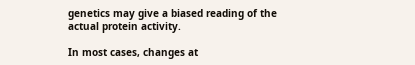genetics may give a biased reading of the actual protein activity.

In most cases, changes at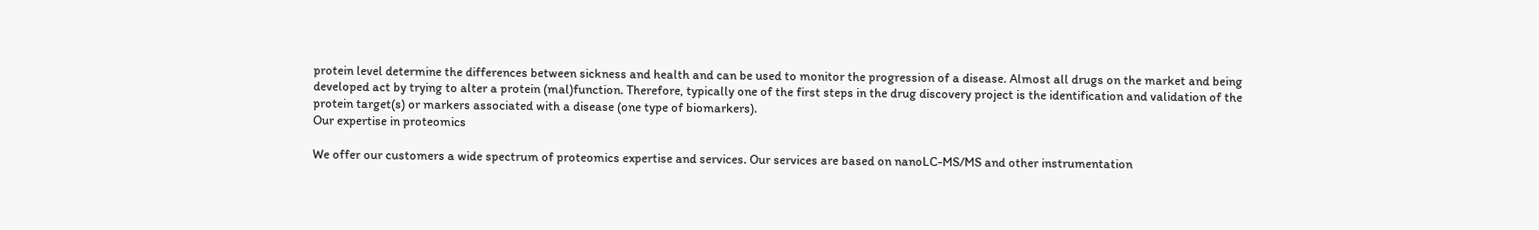protein level determine the differences between sickness and health and can be used to monitor the progression of a disease. Almost all drugs on the market and being developed act by trying to alter a protein (mal)function. Therefore, typically one of the first steps in the drug discovery project is the identification and validation of the protein target(s) or markers associated with a disease (one type of biomarkers).
Our expertise in proteomics

We offer our customers a wide spectrum of proteomics expertise and services. Our services are based on nanoLC-MS/MS and other instrumentation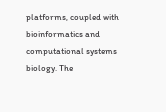platforms, coupled with bioinformatics and computational systems biology. The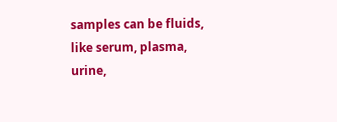samples can be fluids, like serum, plasma, urine,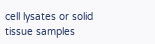cell lysates or solid tissue samples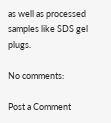as well as processed samples like SDS gel plugs.

No comments:

Post a Comment